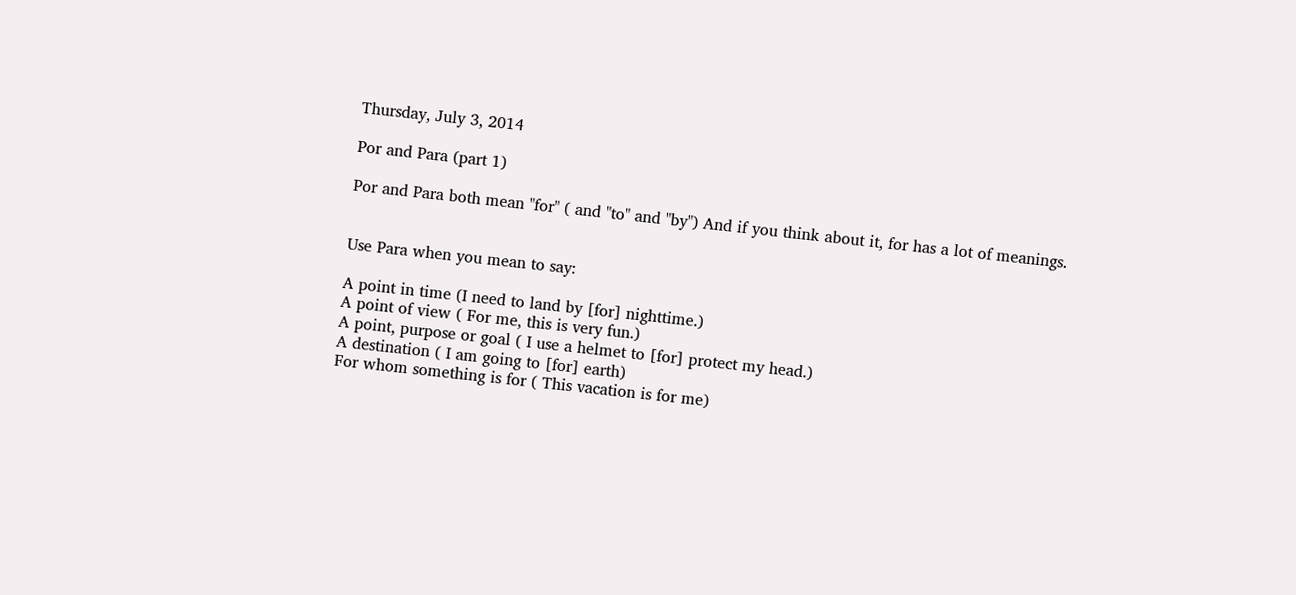Thursday, July 3, 2014

Por and Para (part 1)

Por and Para both mean "for" ( and "to" and "by") And if you think about it, for has a lot of meanings.


Use Para when you mean to say:

A point in time (I need to land by [for] nighttime.)
A point of view ( For me, this is very fun.)
A point, purpose or goal ( I use a helmet to [for] protect my head.)
A destination ( I am going to [for] earth)
For whom something is for ( This vacation is for me)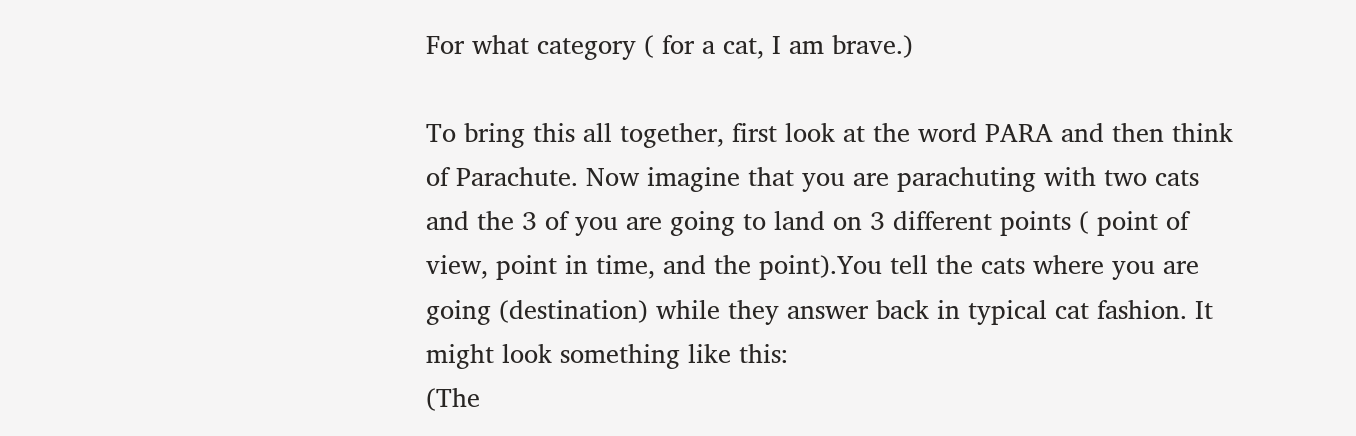For what category ( for a cat, I am brave.)

To bring this all together, first look at the word PARA and then think of Parachute. Now imagine that you are parachuting with two cats and the 3 of you are going to land on 3 different points ( point of view, point in time, and the point).You tell the cats where you are going (destination) while they answer back in typical cat fashion. It might look something like this:
(The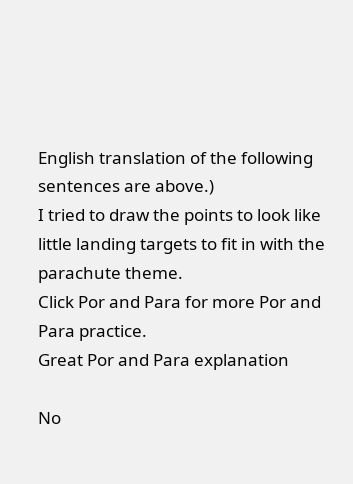English translation of the following sentences are above.)
I tried to draw the points to look like little landing targets to fit in with the parachute theme.
Click Por and Para for more Por and Para practice.
Great Por and Para explanation

No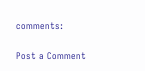comments:

Post a Comment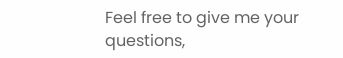Feel free to give me your questions,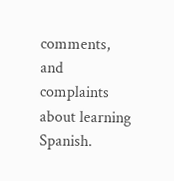comments, and complaints about learning Spanish.